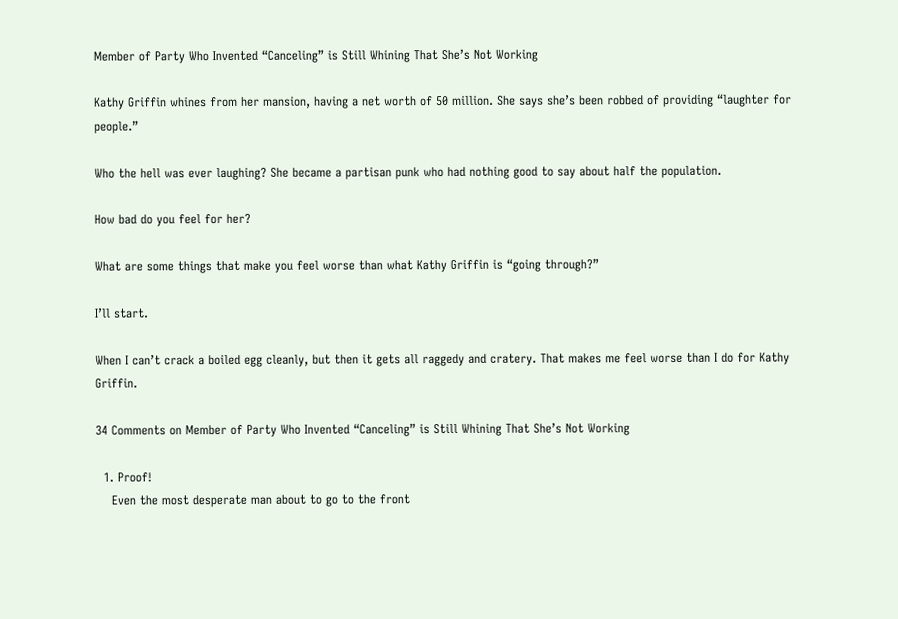Member of Party Who Invented “Canceling” is Still Whining That She’s Not Working

Kathy Griffin whines from her mansion, having a net worth of 50 million. She says she’s been robbed of providing “laughter for people.”

Who the hell was ever laughing? She became a partisan punk who had nothing good to say about half the population.

How bad do you feel for her?

What are some things that make you feel worse than what Kathy Griffin is “going through?”

I’ll start.

When I can’t crack a boiled egg cleanly, but then it gets all raggedy and cratery. That makes me feel worse than I do for Kathy Griffin.

34 Comments on Member of Party Who Invented “Canceling” is Still Whining That She’s Not Working

  1. Proof!
    Even the most desperate man about to go to the front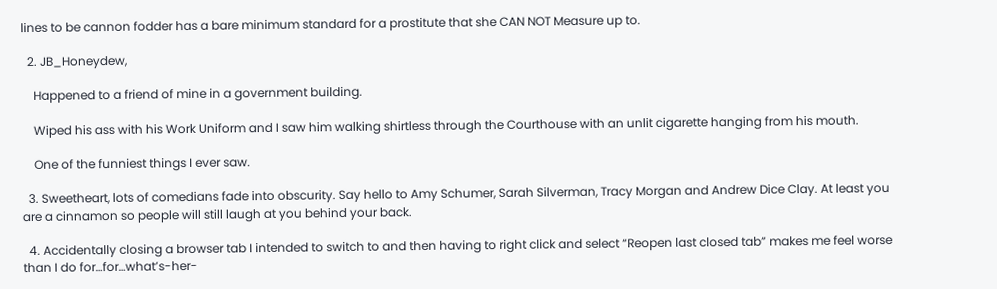lines to be cannon fodder has a bare minimum standard for a prostitute that she CAN NOT Measure up to.

  2. JB_Honeydew,

    Happened to a friend of mine in a government building.

    Wiped his ass with his Work Uniform and I saw him walking shirtless through the Courthouse with an unlit cigarette hanging from his mouth.

    One of the funniest things I ever saw.

  3. Sweetheart, lots of comedians fade into obscurity. Say hello to Amy Schumer, Sarah Silverman, Tracy Morgan and Andrew Dice Clay. At least you are a cinnamon so people will still laugh at you behind your back.

  4. Accidentally closing a browser tab I intended to switch to and then having to right click and select “Reopen last closed tab” makes me feel worse than I do for…for…what’s-her-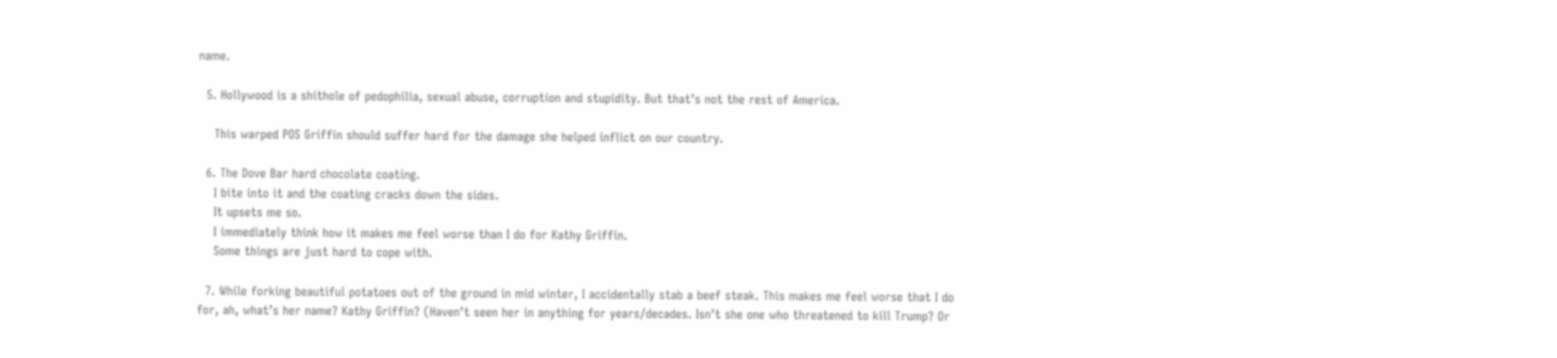name.

  5. Hollywood is a shithole of pedophilia, sexual abuse, corruption and stupidity. But that’s not the rest of America.

    This warped POS Griffin should suffer hard for the damage she helped inflict on our country.

  6. The Dove Bar hard chocolate coating.
    I bite into it and the coating cracks down the sides.
    It upsets me so.
    I immediately think how it makes me feel worse than I do for Kathy Griffin.
    Some things are just hard to cope with.

  7. While forking beautiful potatoes out of the ground in mid winter, I accidentally stab a beef steak. This makes me feel worse that I do for, ah, what’s her name? Kathy Griffin? (Haven’t seen her in anything for years/decades. Isn’t she one who threatened to kill Trump? Or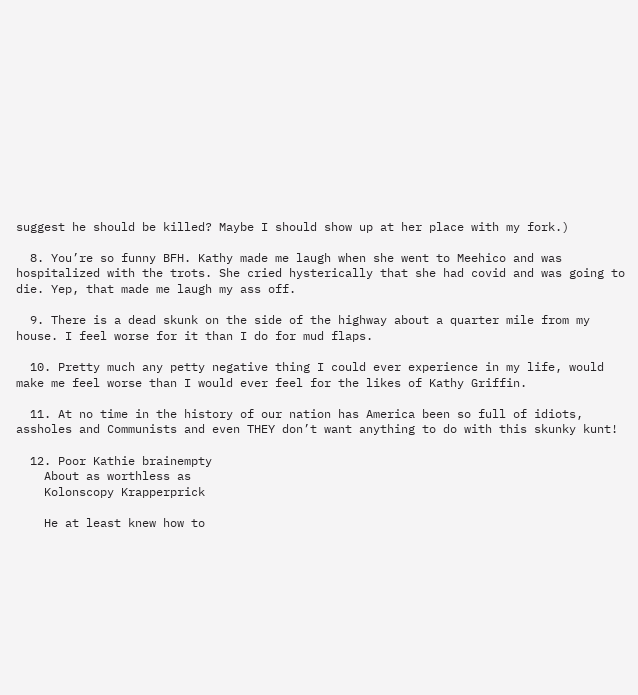suggest he should be killed? Maybe I should show up at her place with my fork.)

  8. You’re so funny BFH. Kathy made me laugh when she went to Meehico and was hospitalized with the trots. She cried hysterically that she had covid and was going to die. Yep, that made me laugh my ass off.

  9. There is a dead skunk on the side of the highway about a quarter mile from my house. I feel worse for it than I do for mud flaps.

  10. Pretty much any petty negative thing I could ever experience in my life, would make me feel worse than I would ever feel for the likes of Kathy Griffin.

  11. At no time in the history of our nation has America been so full of idiots, assholes and Communists and even THEY don’t want anything to do with this skunky kunt!

  12. Poor Kathie brainempty
    About as worthless as
    Kolonscopy Krapperprick

    He at least knew how to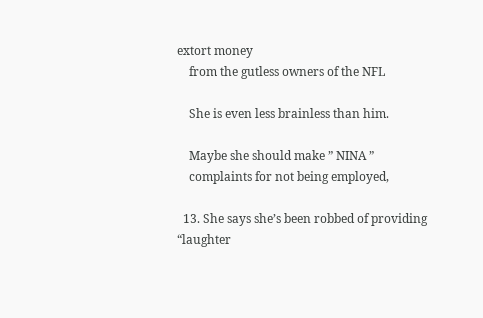extort money
    from the gutless owners of the NFL

    She is even less brainless than him.

    Maybe she should make ” NINA ”
    complaints for not being employed,

  13. She says she’s been robbed of providing “laughter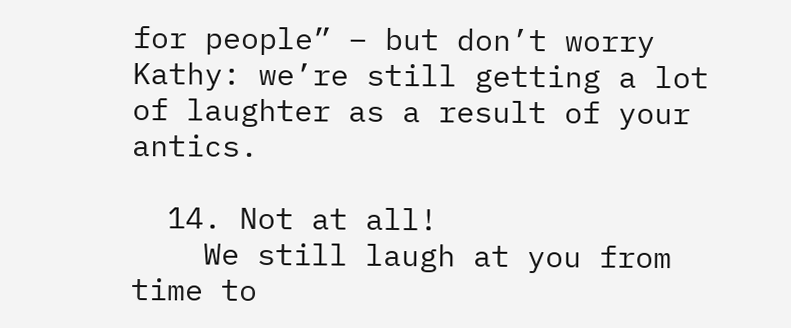for people” – but don’t worry Kathy: we’re still getting a lot of laughter as a result of your antics.

  14. Not at all!
    We still laugh at you from time to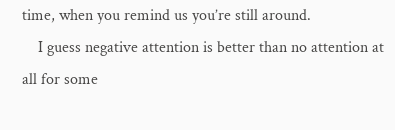time, when you remind us you’re still around.
    I guess negative attention is better than no attention at all for some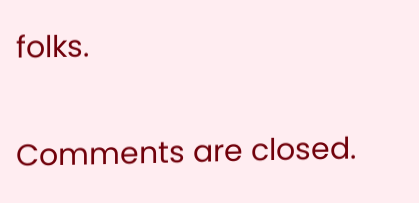folks.

Comments are closed.